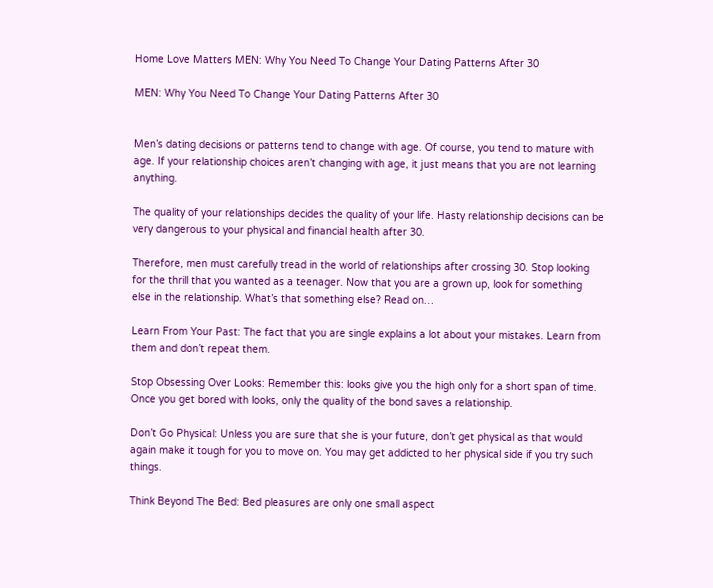Home Love Matters MEN: Why You Need To Change Your Dating Patterns After 30

MEN: Why You Need To Change Your Dating Patterns After 30


Men’s dating decisions or patterns tend to change with age. Of course, you tend to mature with age. If your relationship choices aren’t changing with age, it just means that you are not learning anything.

The quality of your relationships decides the quality of your life. Hasty relationship decisions can be very dangerous to your physical and financial health after 30.

Therefore, men must carefully tread in the world of relationships after crossing 30. Stop looking for the thrill that you wanted as a teenager. Now that you are a grown up, look for something else in the relationship. What’s that something else? Read on…

Learn From Your Past: The fact that you are single explains a lot about your mistakes. Learn from them and don’t repeat them.

Stop Obsessing Over Looks: Remember this: looks give you the high only for a short span of time. Once you get bored with looks, only the quality of the bond saves a relationship.

Don’t Go Physical: Unless you are sure that she is your future, don’t get physical as that would again make it tough for you to move on. You may get addicted to her physical side if you try such things.

Think Beyond The Bed: Bed pleasures are only one small aspect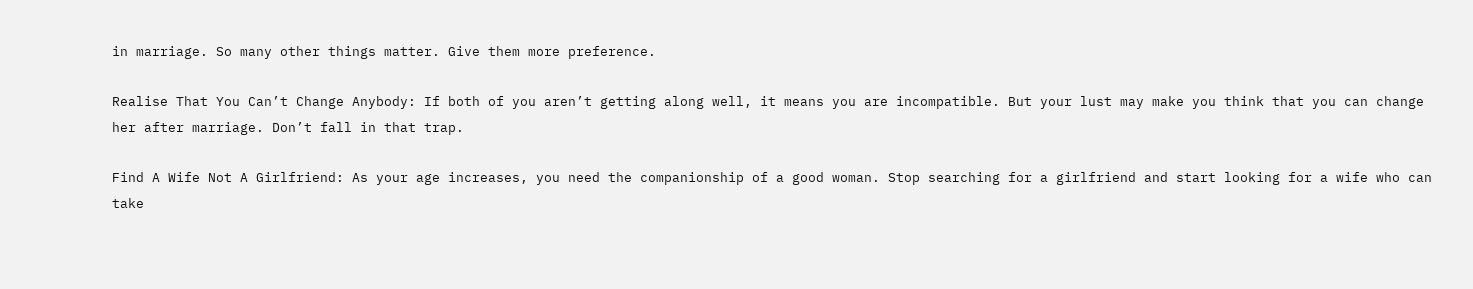in marriage. So many other things matter. Give them more preference.

Realise That You Can’t Change Anybody: If both of you aren’t getting along well, it means you are incompatible. But your lust may make you think that you can change her after marriage. Don’t fall in that trap.

Find A Wife Not A Girlfriend: As your age increases, you need the companionship of a good woman. Stop searching for a girlfriend and start looking for a wife who can take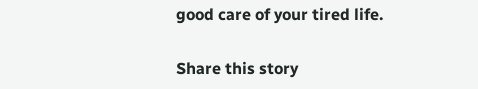good care of your tired life.

Share this story